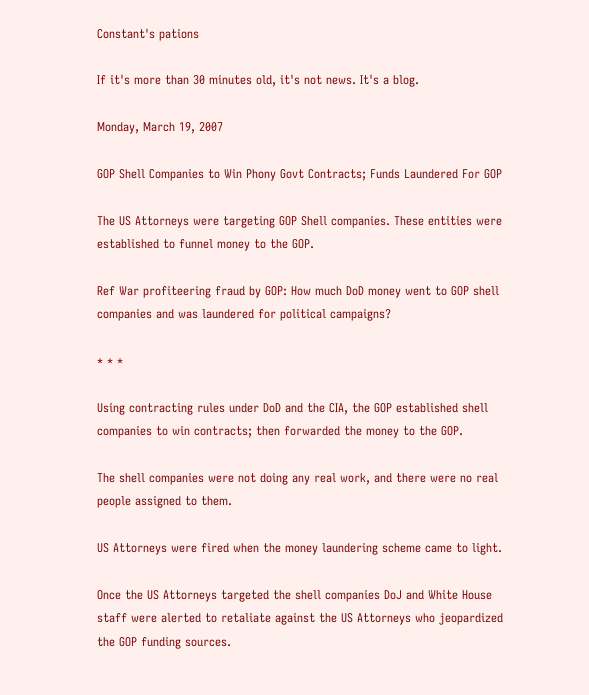Constant's pations

If it's more than 30 minutes old, it's not news. It's a blog.

Monday, March 19, 2007

GOP Shell Companies to Win Phony Govt Contracts; Funds Laundered For GOP

The US Attorneys were targeting GOP Shell companies. These entities were established to funnel money to the GOP.

Ref War profiteering fraud by GOP: How much DoD money went to GOP shell companies and was laundered for political campaigns?

* * *

Using contracting rules under DoD and the CIA, the GOP established shell companies to win contracts; then forwarded the money to the GOP.

The shell companies were not doing any real work, and there were no real people assigned to them.

US Attorneys were fired when the money laundering scheme came to light.

Once the US Attorneys targeted the shell companies DoJ and White House staff were alerted to retaliate against the US Attorneys who jeopardized the GOP funding sources.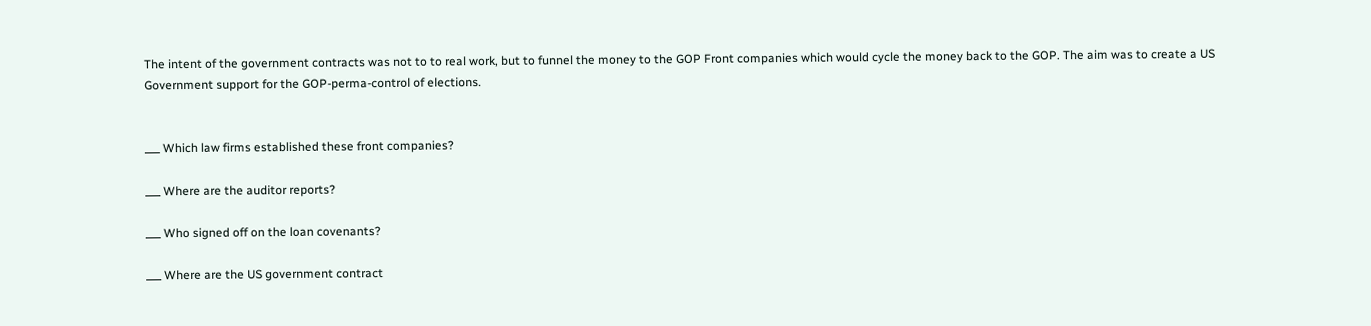The intent of the government contracts was not to to real work, but to funnel the money to the GOP Front companies which would cycle the money back to the GOP. The aim was to create a US Government support for the GOP-perma-control of elections.


___ Which law firms established these front companies?

___ Where are the auditor reports?

___ Who signed off on the loan covenants?

___ Where are the US government contract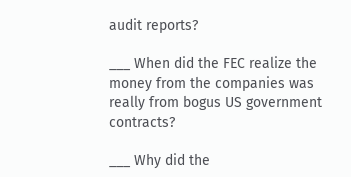audit reports?

___ When did the FEC realize the money from the companies was really from bogus US government contracts?

___ Why did the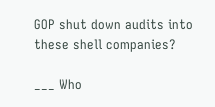GOP shut down audits into these shell companies?

___ Who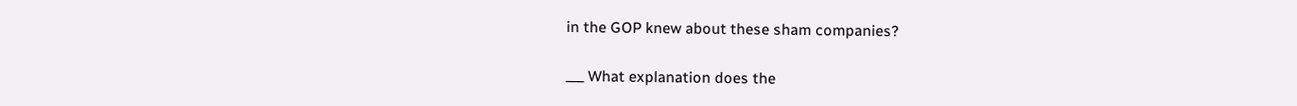in the GOP knew about these sham companies?

___ What explanation does the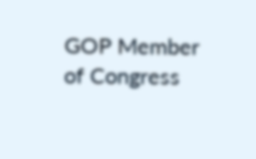GOP Member of Congress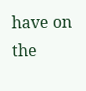have on the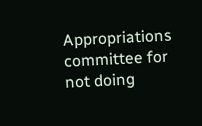Appropriations committee for not doing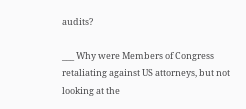audits?

___ Why were Members of Congress retaliating against US attorneys, but not looking at the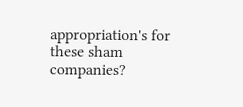appropriation's for these sham companies?